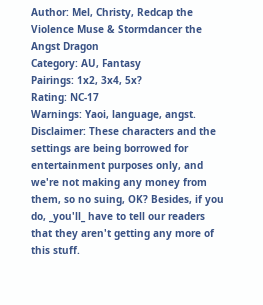Author: Mel, Christy, Redcap the Violence Muse & Stormdancer the Angst Dragon
Category: AU, Fantasy
Pairings: 1x2, 3x4, 5x?
Rating: NC-17
Warnings: Yaoi, language, angst.
Disclaimer: These characters and the settings are being borrowed for entertainment purposes only, and we're not making any money from them, so no suing, OK? Besides, if you do, _you'll_ have to tell our readers that they aren't getting any more of this stuff.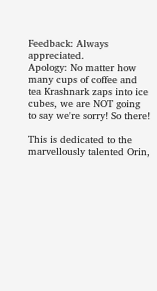Feedback: Always appreciated.
Apology: No matter how many cups of coffee and tea Krashnark zaps into ice cubes, we are NOT going to say we're sorry! So there!

This is dedicated to the marvellously talented Orin,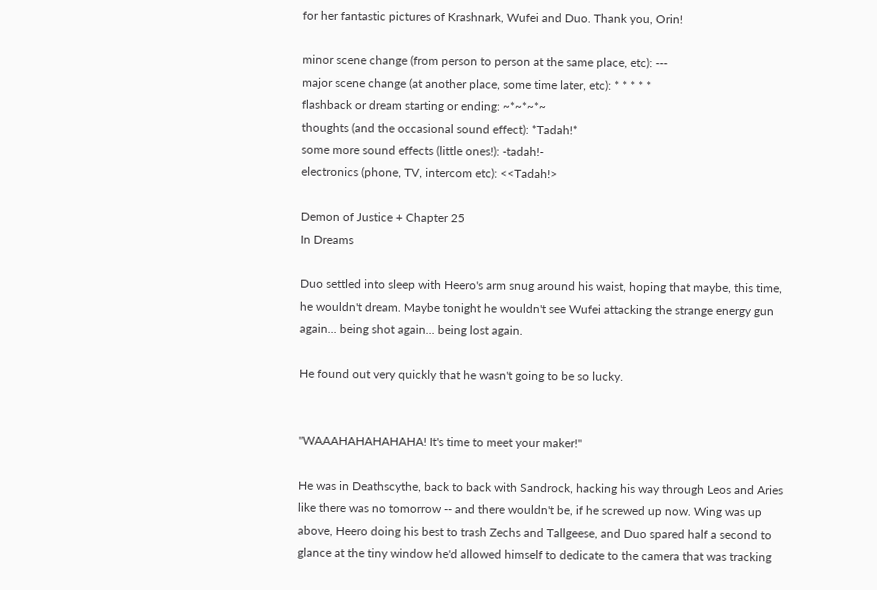for her fantastic pictures of Krashnark, Wufei and Duo. Thank you, Orin!

minor scene change (from person to person at the same place, etc): ---
major scene change (at another place, some time later, etc): * * * * *
flashback or dream starting or ending: ~*~*~*~
thoughts (and the occasional sound effect): *Tadah!*
some more sound effects (little ones!): -tadah!-
electronics (phone, TV, intercom etc): <<Tadah!>

Demon of Justice + Chapter 25
In Dreams

Duo settled into sleep with Heero's arm snug around his waist, hoping that maybe, this time, he wouldn't dream. Maybe tonight he wouldn't see Wufei attacking the strange energy gun again... being shot again... being lost again.

He found out very quickly that he wasn't going to be so lucky.


"WAAAHAHAHAHAHA! It's time to meet your maker!"

He was in Deathscythe, back to back with Sandrock, hacking his way through Leos and Aries like there was no tomorrow -- and there wouldn't be, if he screwed up now. Wing was up above, Heero doing his best to trash Zechs and Tallgeese, and Duo spared half a second to glance at the tiny window he'd allowed himself to dedicate to the camera that was tracking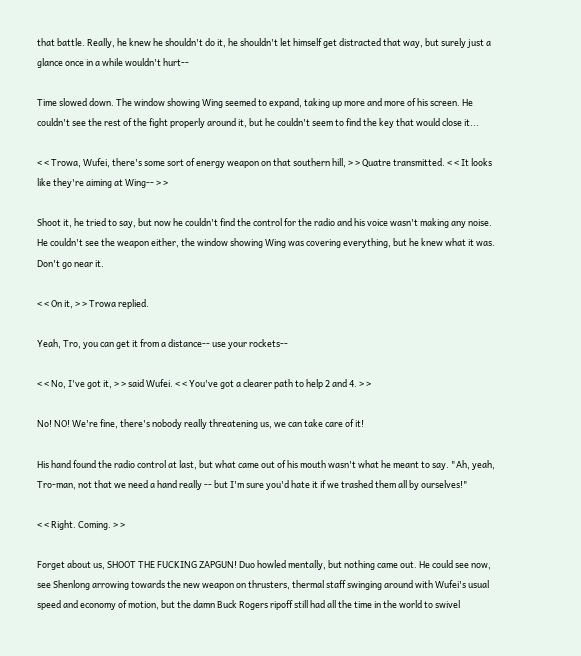that battle. Really, he knew he shouldn't do it, he shouldn't let himself get distracted that way, but surely just a glance once in a while wouldn't hurt--

Time slowed down. The window showing Wing seemed to expand, taking up more and more of his screen. He couldn't see the rest of the fight properly around it, but he couldn't seem to find the key that would close it...

< < Trowa, Wufei, there's some sort of energy weapon on that southern hill, > > Quatre transmitted. < < It looks like they're aiming at Wing-- > >

Shoot it, he tried to say, but now he couldn't find the control for the radio and his voice wasn't making any noise. He couldn't see the weapon either, the window showing Wing was covering everything, but he knew what it was. Don't go near it.

< < On it, > > Trowa replied.

Yeah, Tro, you can get it from a distance-- use your rockets--

< < No, I've got it, > > said Wufei. < < You've got a clearer path to help 2 and 4. > >

No! NO! We're fine, there's nobody really threatening us, we can take care of it!

His hand found the radio control at last, but what came out of his mouth wasn't what he meant to say. "Ah, yeah, Tro-man, not that we need a hand really -- but I'm sure you'd hate it if we trashed them all by ourselves!"

< < Right. Coming. > >

Forget about us, SHOOT THE FUCKING ZAPGUN! Duo howled mentally, but nothing came out. He could see now, see Shenlong arrowing towards the new weapon on thrusters, thermal staff swinging around with Wufei's usual speed and economy of motion, but the damn Buck Rogers ripoff still had all the time in the world to swivel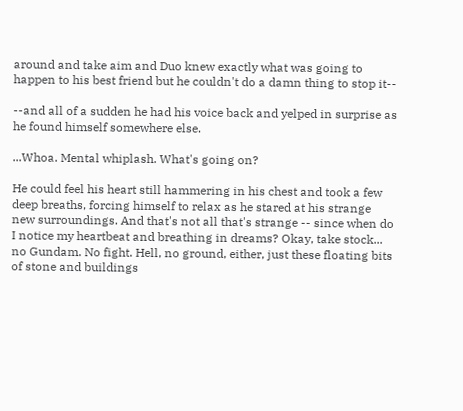around and take aim and Duo knew exactly what was going to happen to his best friend but he couldn't do a damn thing to stop it--

--and all of a sudden he had his voice back and yelped in surprise as he found himself somewhere else.

...Whoa. Mental whiplash. What's going on?

He could feel his heart still hammering in his chest and took a few deep breaths, forcing himself to relax as he stared at his strange new surroundings. And that's not all that's strange -- since when do I notice my heartbeat and breathing in dreams? Okay, take stock... no Gundam. No fight. Hell, no ground, either, just these floating bits of stone and buildings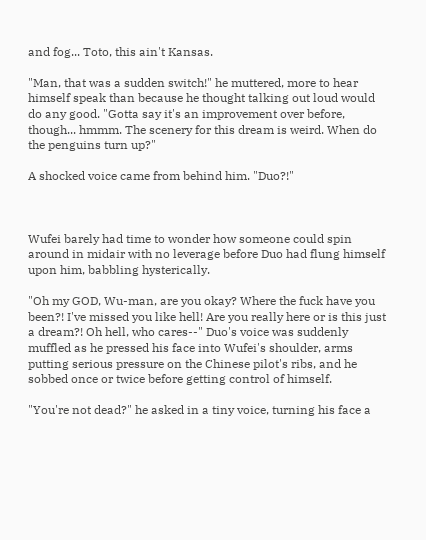and fog... Toto, this ain't Kansas.

"Man, that was a sudden switch!" he muttered, more to hear himself speak than because he thought talking out loud would do any good. "Gotta say it's an improvement over before, though... hmmm. The scenery for this dream is weird. When do the penguins turn up?"

A shocked voice came from behind him. "Duo?!"



Wufei barely had time to wonder how someone could spin around in midair with no leverage before Duo had flung himself upon him, babbling hysterically.

"Oh my GOD, Wu-man, are you okay? Where the fuck have you been?! I've missed you like hell! Are you really here or is this just a dream?! Oh hell, who cares--" Duo's voice was suddenly muffled as he pressed his face into Wufei's shoulder, arms putting serious pressure on the Chinese pilot's ribs, and he sobbed once or twice before getting control of himself.

"You're not dead?" he asked in a tiny voice, turning his face a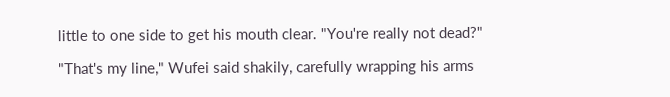little to one side to get his mouth clear. "You're really not dead?"

"That's my line," Wufei said shakily, carefully wrapping his arms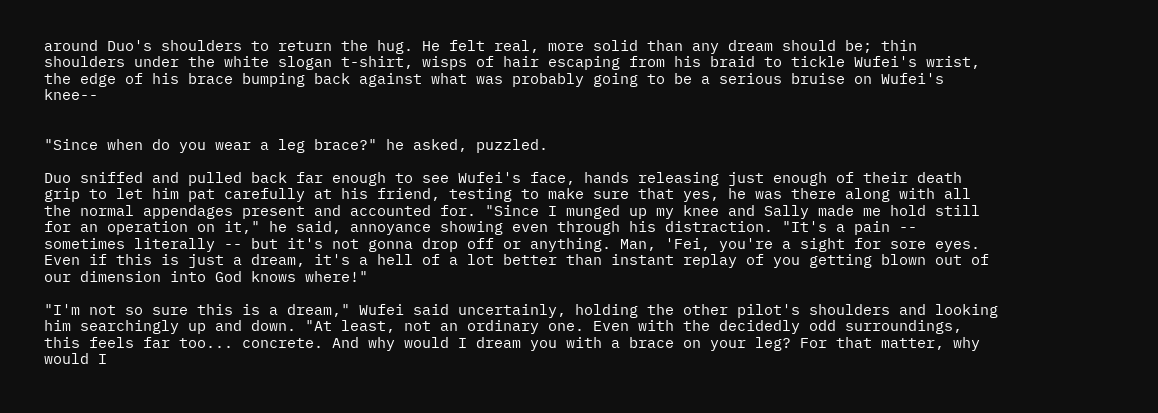around Duo's shoulders to return the hug. He felt real, more solid than any dream should be; thin shoulders under the white slogan t-shirt, wisps of hair escaping from his braid to tickle Wufei's wrist, the edge of his brace bumping back against what was probably going to be a serious bruise on Wufei's knee--


"Since when do you wear a leg brace?" he asked, puzzled.

Duo sniffed and pulled back far enough to see Wufei's face, hands releasing just enough of their death grip to let him pat carefully at his friend, testing to make sure that yes, he was there along with all the normal appendages present and accounted for. "Since I munged up my knee and Sally made me hold still for an operation on it," he said, annoyance showing even through his distraction. "It's a pain -- sometimes literally -- but it's not gonna drop off or anything. Man, 'Fei, you're a sight for sore eyes. Even if this is just a dream, it's a hell of a lot better than instant replay of you getting blown out of our dimension into God knows where!"

"I'm not so sure this is a dream," Wufei said uncertainly, holding the other pilot's shoulders and looking him searchingly up and down. "At least, not an ordinary one. Even with the decidedly odd surroundings, this feels far too... concrete. And why would I dream you with a brace on your leg? For that matter, why would I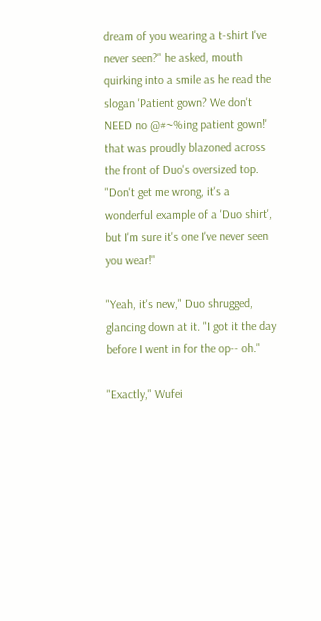dream of you wearing a t-shirt I've never seen?" he asked, mouth quirking into a smile as he read the slogan 'Patient gown? We don't NEED no @#~%ing patient gown!' that was proudly blazoned across the front of Duo's oversized top. "Don't get me wrong, it's a wonderful example of a 'Duo shirt', but I'm sure it's one I've never seen you wear!"

"Yeah, it's new," Duo shrugged, glancing down at it. "I got it the day before I went in for the op-- oh."

"Exactly," Wufei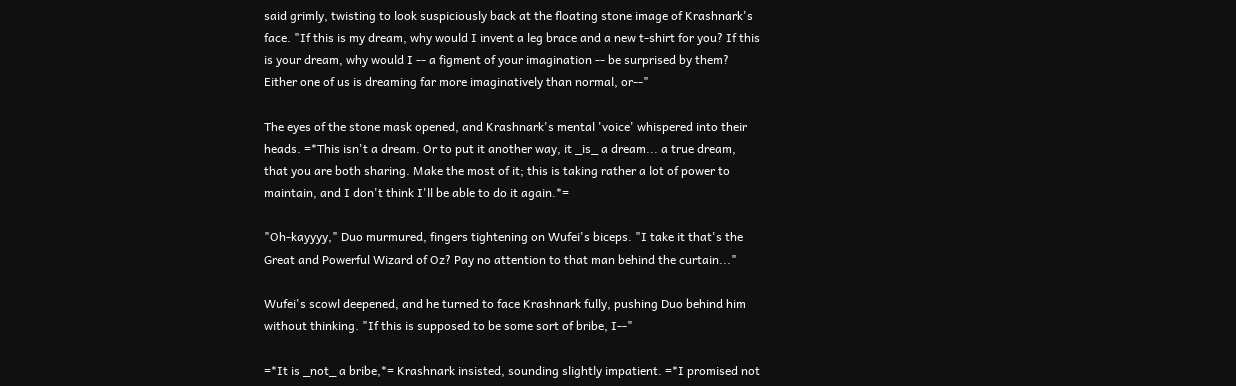said grimly, twisting to look suspiciously back at the floating stone image of Krashnark's face. "If this is my dream, why would I invent a leg brace and a new t-shirt for you? If this is your dream, why would I -- a figment of your imagination -- be surprised by them? Either one of us is dreaming far more imaginatively than normal, or--"

The eyes of the stone mask opened, and Krashnark's mental 'voice' whispered into their heads. =*This isn't a dream. Or to put it another way, it _is_ a dream... a true dream, that you are both sharing. Make the most of it; this is taking rather a lot of power to maintain, and I don't think I'll be able to do it again.*=

"Oh-kayyyy," Duo murmured, fingers tightening on Wufei's biceps. "I take it that's the Great and Powerful Wizard of Oz? Pay no attention to that man behind the curtain..."

Wufei's scowl deepened, and he turned to face Krashnark fully, pushing Duo behind him without thinking. "If this is supposed to be some sort of bribe, I--"

=*It is _not_ a bribe,*= Krashnark insisted, sounding slightly impatient. =*I promised not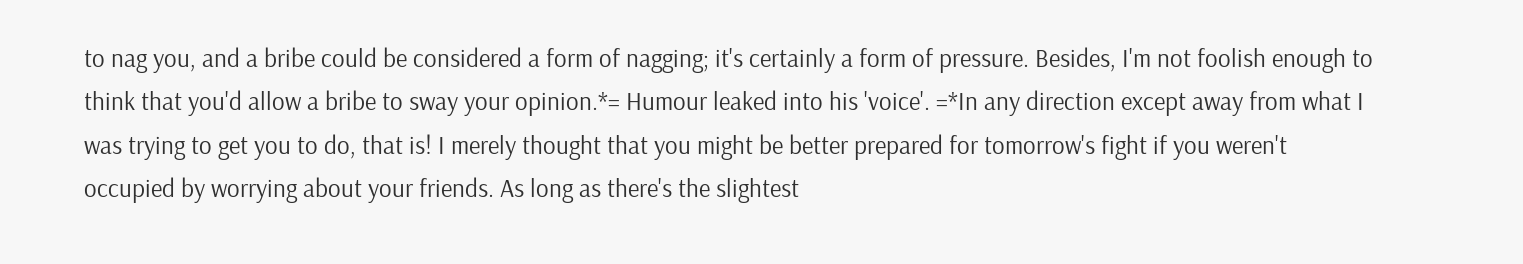to nag you, and a bribe could be considered a form of nagging; it's certainly a form of pressure. Besides, I'm not foolish enough to think that you'd allow a bribe to sway your opinion.*= Humour leaked into his 'voice'. =*In any direction except away from what I was trying to get you to do, that is! I merely thought that you might be better prepared for tomorrow's fight if you weren't occupied by worrying about your friends. As long as there's the slightest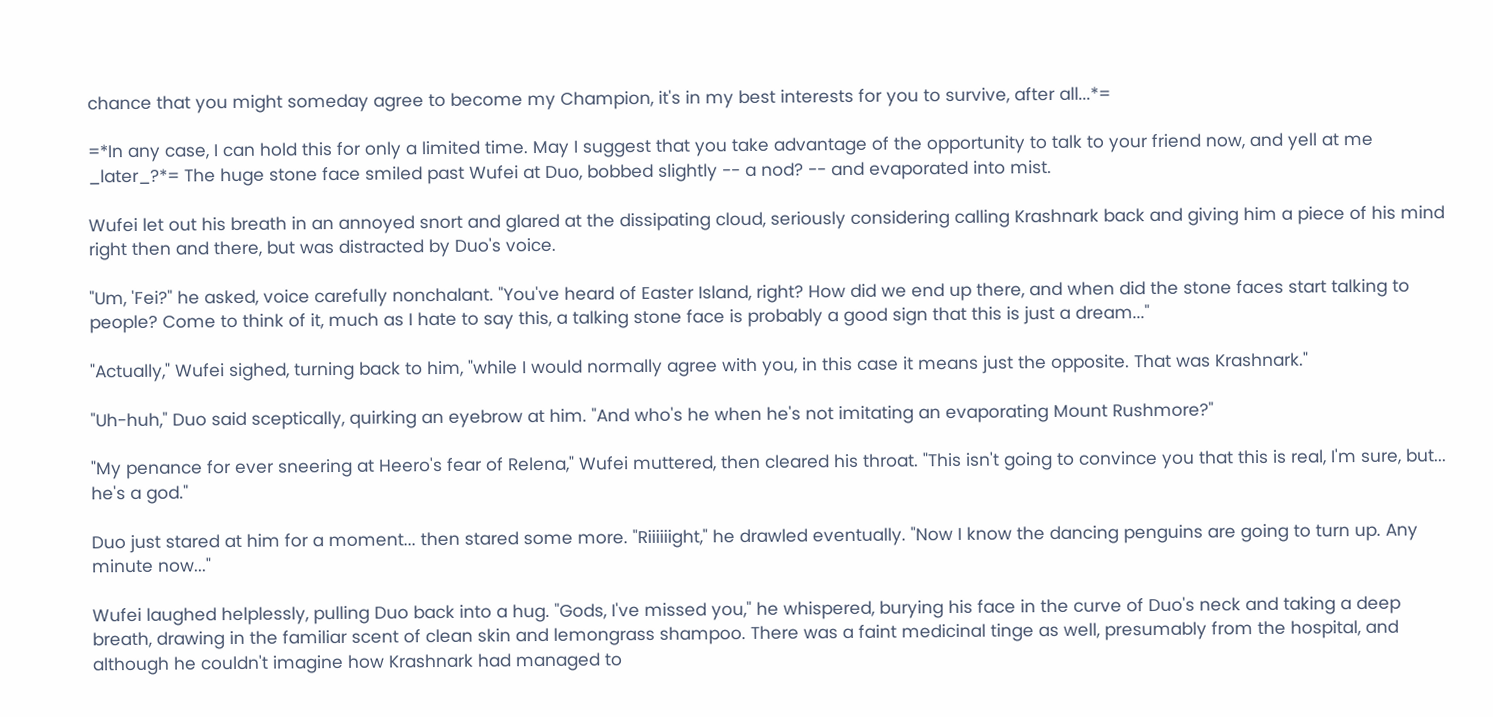chance that you might someday agree to become my Champion, it's in my best interests for you to survive, after all...*=

=*In any case, I can hold this for only a limited time. May I suggest that you take advantage of the opportunity to talk to your friend now, and yell at me _later_?*= The huge stone face smiled past Wufei at Duo, bobbed slightly -- a nod? -- and evaporated into mist.

Wufei let out his breath in an annoyed snort and glared at the dissipating cloud, seriously considering calling Krashnark back and giving him a piece of his mind right then and there, but was distracted by Duo's voice.

"Um, 'Fei?" he asked, voice carefully nonchalant. "You've heard of Easter Island, right? How did we end up there, and when did the stone faces start talking to people? Come to think of it, much as I hate to say this, a talking stone face is probably a good sign that this is just a dream..."

"Actually," Wufei sighed, turning back to him, "while I would normally agree with you, in this case it means just the opposite. That was Krashnark."

"Uh-huh," Duo said sceptically, quirking an eyebrow at him. "And who's he when he's not imitating an evaporating Mount Rushmore?"

"My penance for ever sneering at Heero's fear of Relena," Wufei muttered, then cleared his throat. "This isn't going to convince you that this is real, I'm sure, but... he's a god."

Duo just stared at him for a moment... then stared some more. "Riiiiiight," he drawled eventually. "Now I know the dancing penguins are going to turn up. Any minute now..."

Wufei laughed helplessly, pulling Duo back into a hug. "Gods, I've missed you," he whispered, burying his face in the curve of Duo's neck and taking a deep breath, drawing in the familiar scent of clean skin and lemongrass shampoo. There was a faint medicinal tinge as well, presumably from the hospital, and although he couldn't imagine how Krashnark had managed to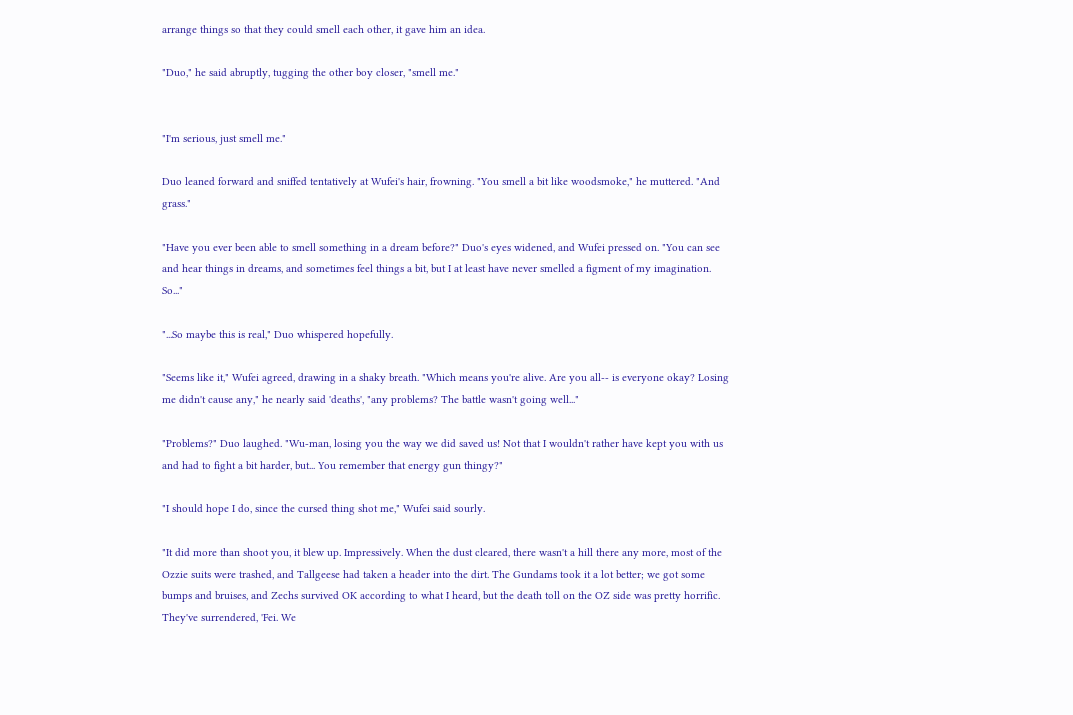arrange things so that they could smell each other, it gave him an idea.

"Duo," he said abruptly, tugging the other boy closer, "smell me."


"I'm serious, just smell me."

Duo leaned forward and sniffed tentatively at Wufei's hair, frowning. "You smell a bit like woodsmoke," he muttered. "And grass."

"Have you ever been able to smell something in a dream before?" Duo's eyes widened, and Wufei pressed on. "You can see and hear things in dreams, and sometimes feel things a bit, but I at least have never smelled a figment of my imagination. So..."

"...So maybe this is real," Duo whispered hopefully.

"Seems like it," Wufei agreed, drawing in a shaky breath. "Which means you're alive. Are you all-- is everyone okay? Losing me didn't cause any," he nearly said 'deaths', "any problems? The battle wasn't going well..."

"Problems?" Duo laughed. "Wu-man, losing you the way we did saved us! Not that I wouldn't rather have kept you with us and had to fight a bit harder, but... You remember that energy gun thingy?"

"I should hope I do, since the cursed thing shot me," Wufei said sourly.

"It did more than shoot you, it blew up. Impressively. When the dust cleared, there wasn't a hill there any more, most of the Ozzie suits were trashed, and Tallgeese had taken a header into the dirt. The Gundams took it a lot better; we got some bumps and bruises, and Zechs survived OK according to what I heard, but the death toll on the OZ side was pretty horrific. They've surrendered, 'Fei. We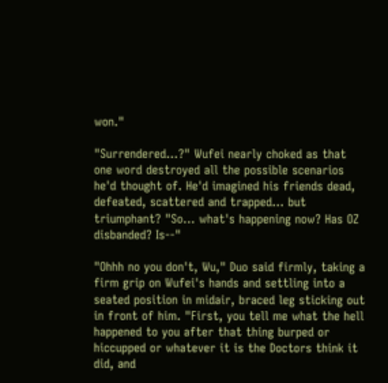won."

"Surrendered...?" Wufei nearly choked as that one word destroyed all the possible scenarios he'd thought of. He'd imagined his friends dead, defeated, scattered and trapped... but triumphant? "So... what's happening now? Has OZ disbanded? Is--"

"Ohhh no you don't, Wu," Duo said firmly, taking a firm grip on Wufei's hands and settling into a seated position in midair, braced leg sticking out in front of him. "First, you tell me what the hell happened to you after that thing burped or hiccupped or whatever it is the Doctors think it did, and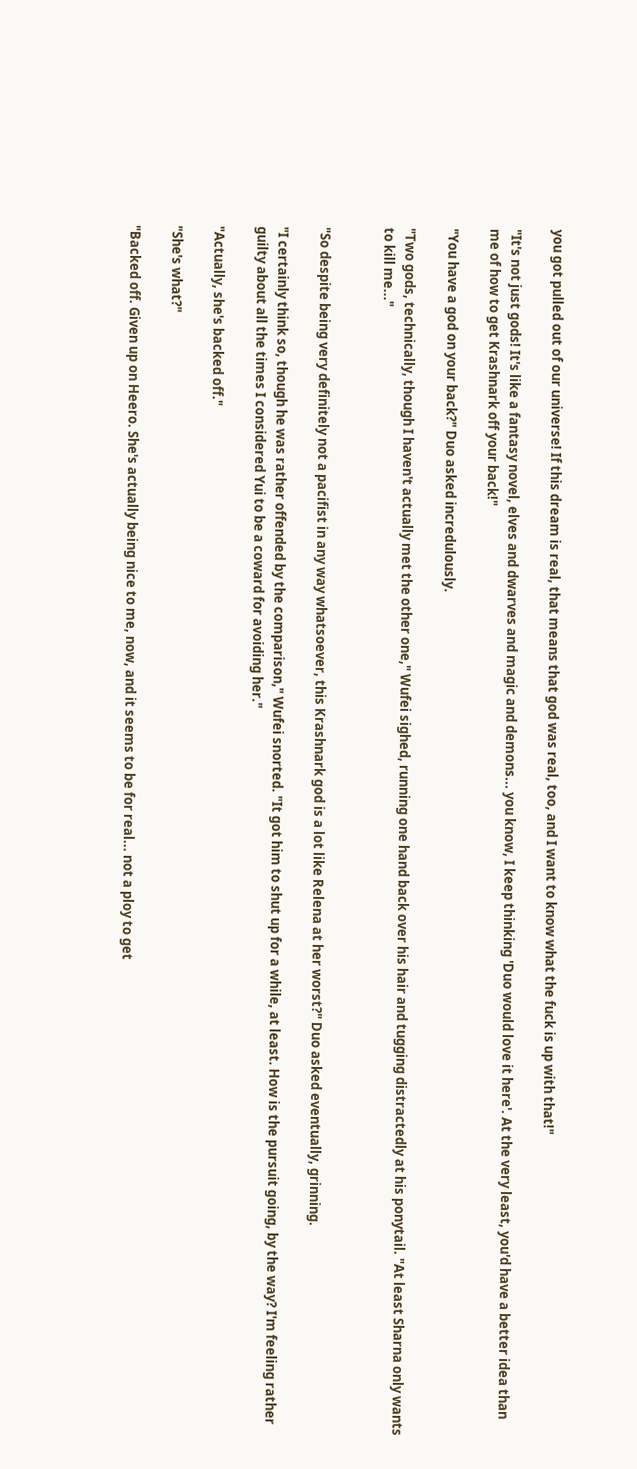you got pulled out of our universe! If this dream is real, that means that god was real, too, and I want to know what the fuck is up with that!"

"It's not just gods! It's like a fantasy novel, elves and dwarves and magic and demons... you know, I keep thinking 'Duo would love it here'. At the very least, you'd have a better idea than me of how to get Krashnark off your back!"

"You have a god on your back?" Duo asked incredulously.

"Two gods, technically, though I haven't actually met the other one," Wufei sighed, running one hand back over his hair and tugging distractedly at his ponytail. "At least Sharna only wants to kill me..."


"So despite being very definitely not a pacifist in any way whatsoever, this Krashnark god is a lot like Relena at her worst?" Duo asked eventually, grinning.

"I certainly think so, though he was rather offended by the comparison," Wufei snorted. "It got him to shut up for a while, at least. How is the pursuit going, by the way? I'm feeling rather guilty about all the times I considered Yui to be a coward for avoiding her."

"Actually, she's backed off."

"She's what?"

"Backed off. Given up on Heero. She's actually being nice to me, now, and it seems to be for real... not a ploy to get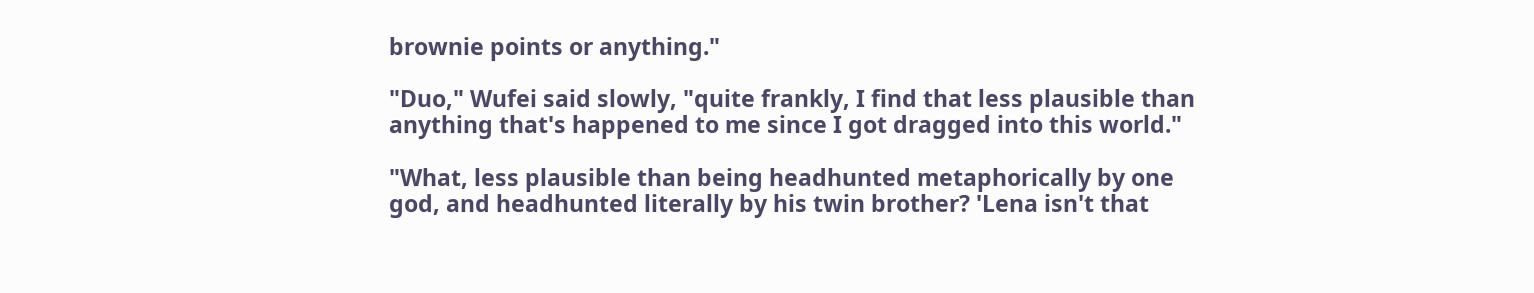brownie points or anything."

"Duo," Wufei said slowly, "quite frankly, I find that less plausible than anything that's happened to me since I got dragged into this world."

"What, less plausible than being headhunted metaphorically by one god, and headhunted literally by his twin brother? 'Lena isn't that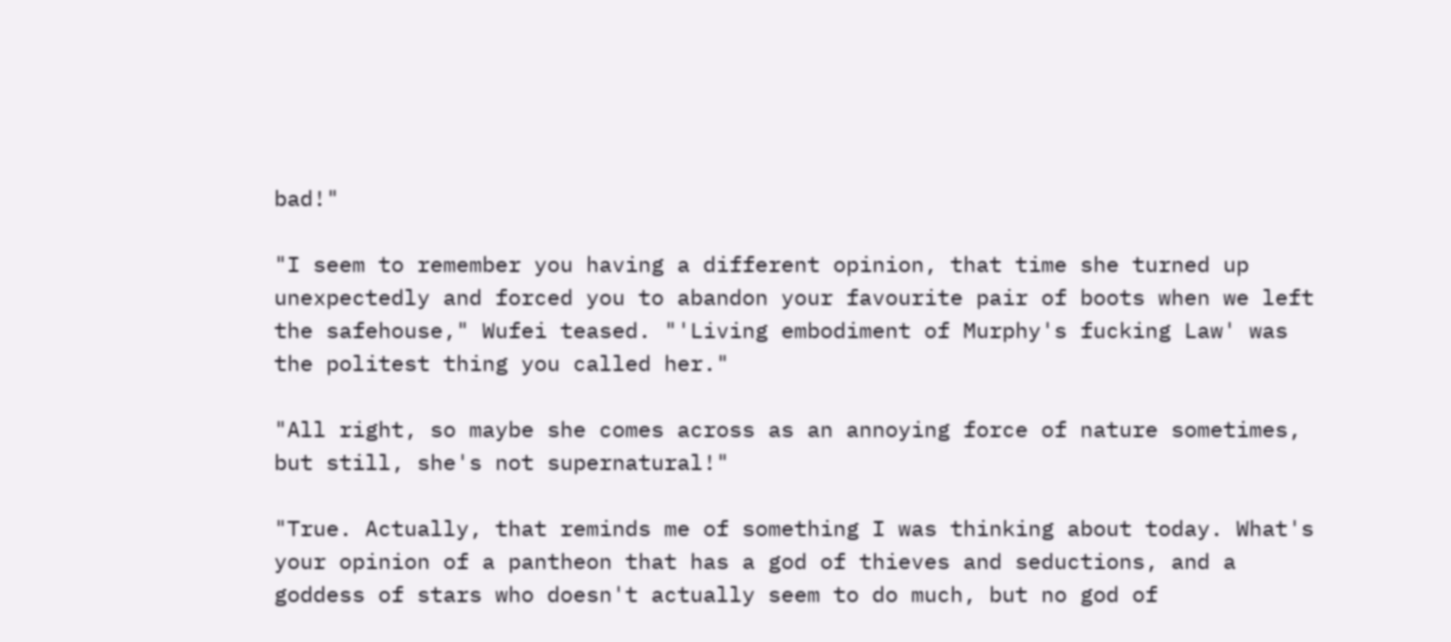bad!"

"I seem to remember you having a different opinion, that time she turned up unexpectedly and forced you to abandon your favourite pair of boots when we left the safehouse," Wufei teased. "'Living embodiment of Murphy's fucking Law' was the politest thing you called her."

"All right, so maybe she comes across as an annoying force of nature sometimes, but still, she's not supernatural!"

"True. Actually, that reminds me of something I was thinking about today. What's your opinion of a pantheon that has a god of thieves and seductions, and a goddess of stars who doesn't actually seem to do much, but no god of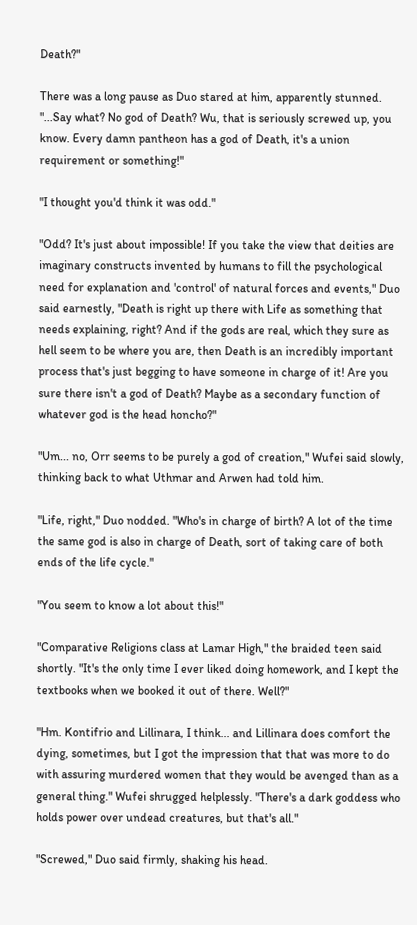Death?"

There was a long pause as Duo stared at him, apparently stunned. "...Say what? No god of Death? Wu, that is seriously screwed up, you know. Every damn pantheon has a god of Death, it's a union requirement or something!"

"I thought you'd think it was odd."

"Odd? It's just about impossible! If you take the view that deities are imaginary constructs invented by humans to fill the psychological need for explanation and 'control' of natural forces and events," Duo said earnestly, "Death is right up there with Life as something that needs explaining, right? And if the gods are real, which they sure as hell seem to be where you are, then Death is an incredibly important process that's just begging to have someone in charge of it! Are you sure there isn't a god of Death? Maybe as a secondary function of whatever god is the head honcho?"

"Um... no, Orr seems to be purely a god of creation," Wufei said slowly, thinking back to what Uthmar and Arwen had told him.

"Life, right," Duo nodded. "Who's in charge of birth? A lot of the time the same god is also in charge of Death, sort of taking care of both ends of the life cycle."

"You seem to know a lot about this!"

"Comparative Religions class at Lamar High," the braided teen said shortly. "It's the only time I ever liked doing homework, and I kept the textbooks when we booked it out of there. Well?"

"Hm. Kontifrio and Lillinara, I think... and Lillinara does comfort the dying, sometimes, but I got the impression that that was more to do with assuring murdered women that they would be avenged than as a general thing." Wufei shrugged helplessly. "There's a dark goddess who holds power over undead creatures, but that's all."

"Screwed," Duo said firmly, shaking his head.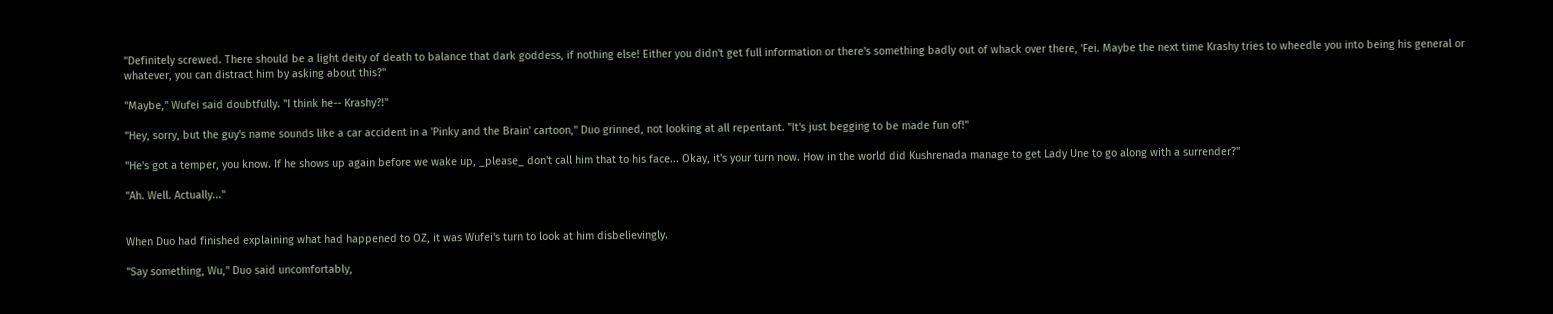"Definitely screwed. There should be a light deity of death to balance that dark goddess, if nothing else! Either you didn't get full information or there's something badly out of whack over there, 'Fei. Maybe the next time Krashy tries to wheedle you into being his general or whatever, you can distract him by asking about this?"

"Maybe," Wufei said doubtfully. "I think he-- Krashy?!"

"Hey, sorry, but the guy's name sounds like a car accident in a 'Pinky and the Brain' cartoon," Duo grinned, not looking at all repentant. "It's just begging to be made fun of!"

"He's got a temper, you know. If he shows up again before we wake up, _please_ don't call him that to his face... Okay, it's your turn now. How in the world did Kushrenada manage to get Lady Une to go along with a surrender?"

"Ah. Well. Actually..."


When Duo had finished explaining what had happened to OZ, it was Wufei's turn to look at him disbelievingly.

"Say something, Wu," Duo said uncomfortably,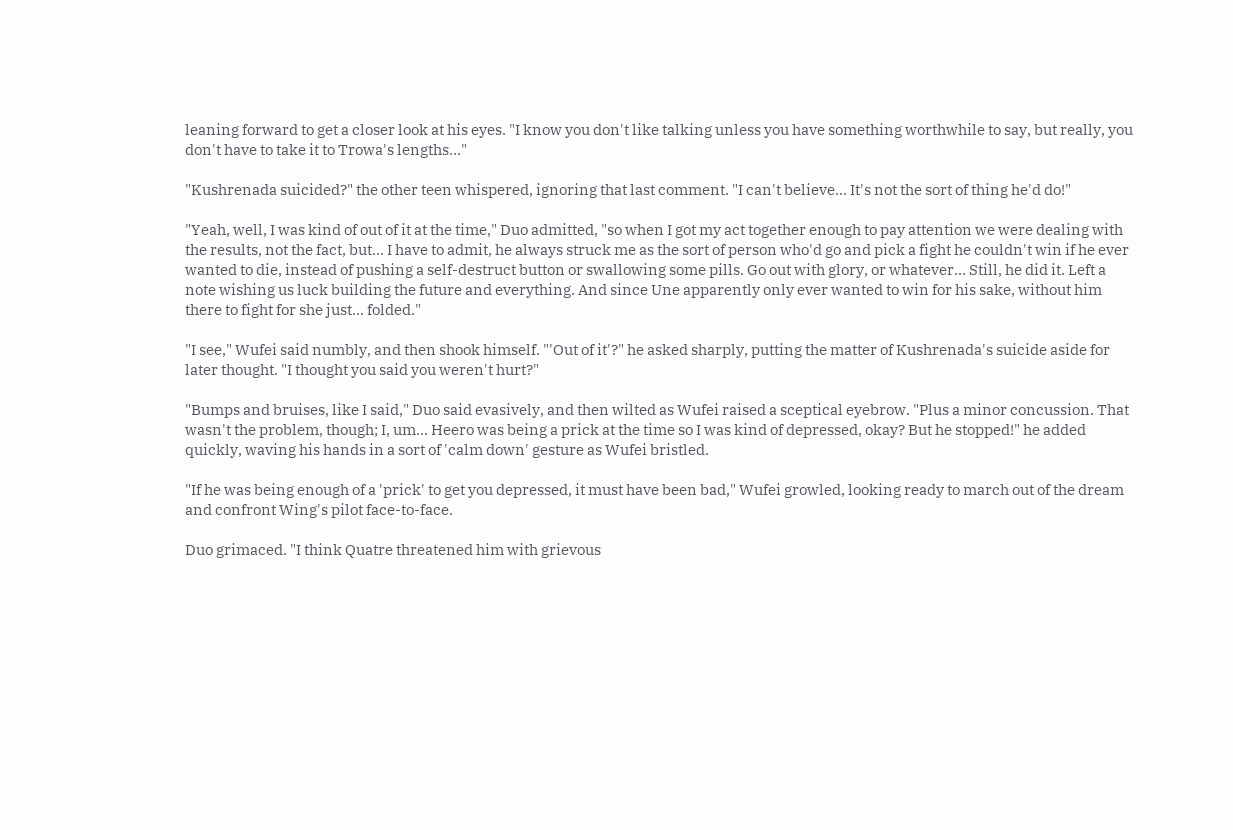leaning forward to get a closer look at his eyes. "I know you don't like talking unless you have something worthwhile to say, but really, you don't have to take it to Trowa's lengths..."

"Kushrenada suicided?" the other teen whispered, ignoring that last comment. "I can't believe... It's not the sort of thing he'd do!"

"Yeah, well, I was kind of out of it at the time," Duo admitted, "so when I got my act together enough to pay attention we were dealing with the results, not the fact, but... I have to admit, he always struck me as the sort of person who'd go and pick a fight he couldn't win if he ever wanted to die, instead of pushing a self-destruct button or swallowing some pills. Go out with glory, or whatever... Still, he did it. Left a note wishing us luck building the future and everything. And since Une apparently only ever wanted to win for his sake, without him there to fight for she just... folded."

"I see," Wufei said numbly, and then shook himself. "'Out of it'?" he asked sharply, putting the matter of Kushrenada's suicide aside for later thought. "I thought you said you weren't hurt?"

"Bumps and bruises, like I said," Duo said evasively, and then wilted as Wufei raised a sceptical eyebrow. "Plus a minor concussion. That wasn't the problem, though; I, um... Heero was being a prick at the time so I was kind of depressed, okay? But he stopped!" he added quickly, waving his hands in a sort of 'calm down' gesture as Wufei bristled.

"If he was being enough of a 'prick' to get you depressed, it must have been bad," Wufei growled, looking ready to march out of the dream and confront Wing's pilot face-to-face.

Duo grimaced. "I think Quatre threatened him with grievous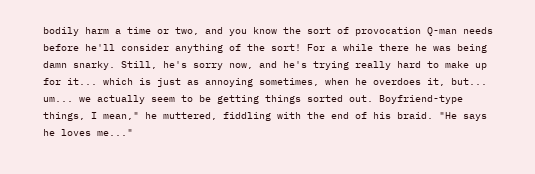bodily harm a time or two, and you know the sort of provocation Q-man needs before he'll consider anything of the sort! For a while there he was being damn snarky. Still, he's sorry now, and he's trying really hard to make up for it... which is just as annoying sometimes, when he overdoes it, but... um... we actually seem to be getting things sorted out. Boyfriend-type things, I mean," he muttered, fiddling with the end of his braid. "He says he loves me..."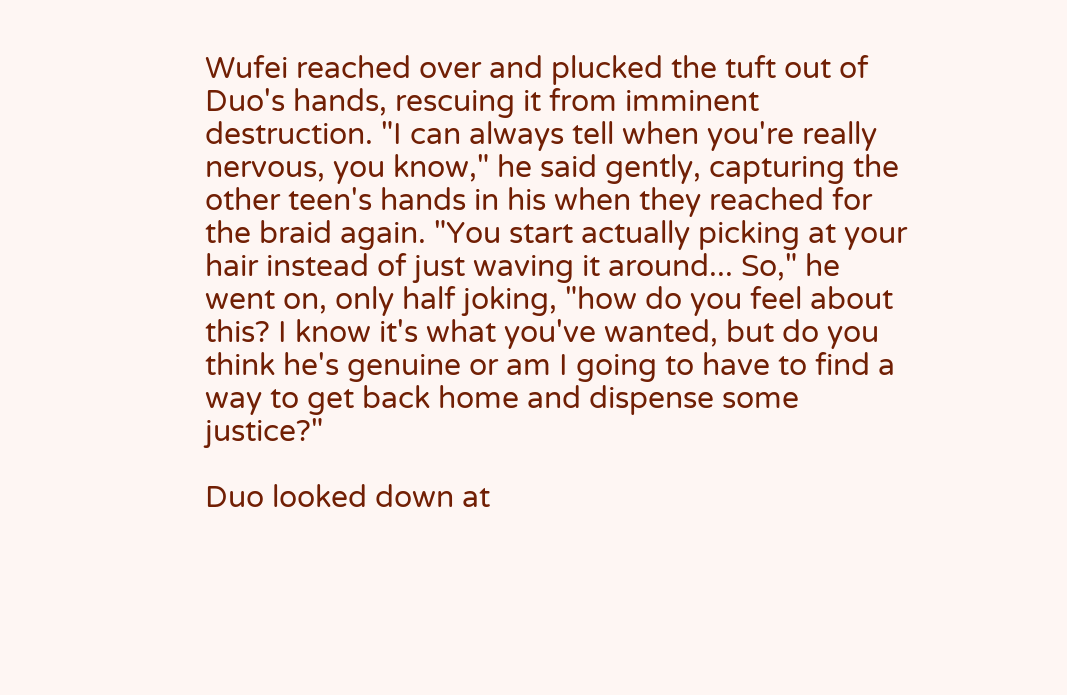Wufei reached over and plucked the tuft out of Duo's hands, rescuing it from imminent destruction. "I can always tell when you're really nervous, you know," he said gently, capturing the other teen's hands in his when they reached for the braid again. "You start actually picking at your hair instead of just waving it around... So," he went on, only half joking, "how do you feel about this? I know it's what you've wanted, but do you think he's genuine or am I going to have to find a way to get back home and dispense some justice?"

Duo looked down at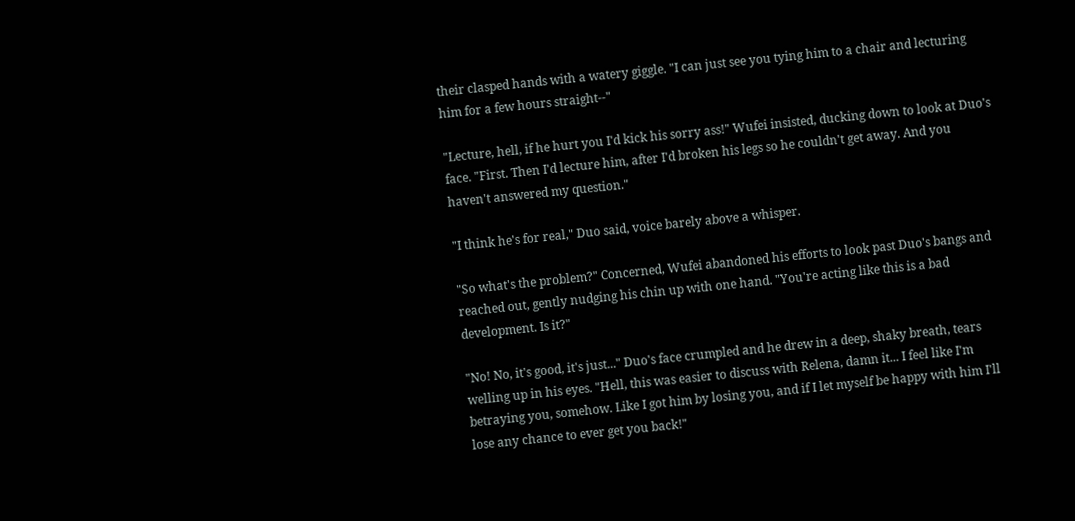their clasped hands with a watery giggle. "I can just see you tying him to a chair and lecturing him for a few hours straight--"

"Lecture, hell, if he hurt you I'd kick his sorry ass!" Wufei insisted, ducking down to look at Duo's face. "First. Then I'd lecture him, after I'd broken his legs so he couldn't get away. And you haven't answered my question."

"I think he's for real," Duo said, voice barely above a whisper.

"So what's the problem?" Concerned, Wufei abandoned his efforts to look past Duo's bangs and reached out, gently nudging his chin up with one hand. "You're acting like this is a bad development. Is it?"

"No! No, it's good, it's just..." Duo's face crumpled and he drew in a deep, shaky breath, tears welling up in his eyes. "Hell, this was easier to discuss with Relena, damn it... I feel like I'm betraying you, somehow. Like I got him by losing you, and if I let myself be happy with him I'll lose any chance to ever get you back!"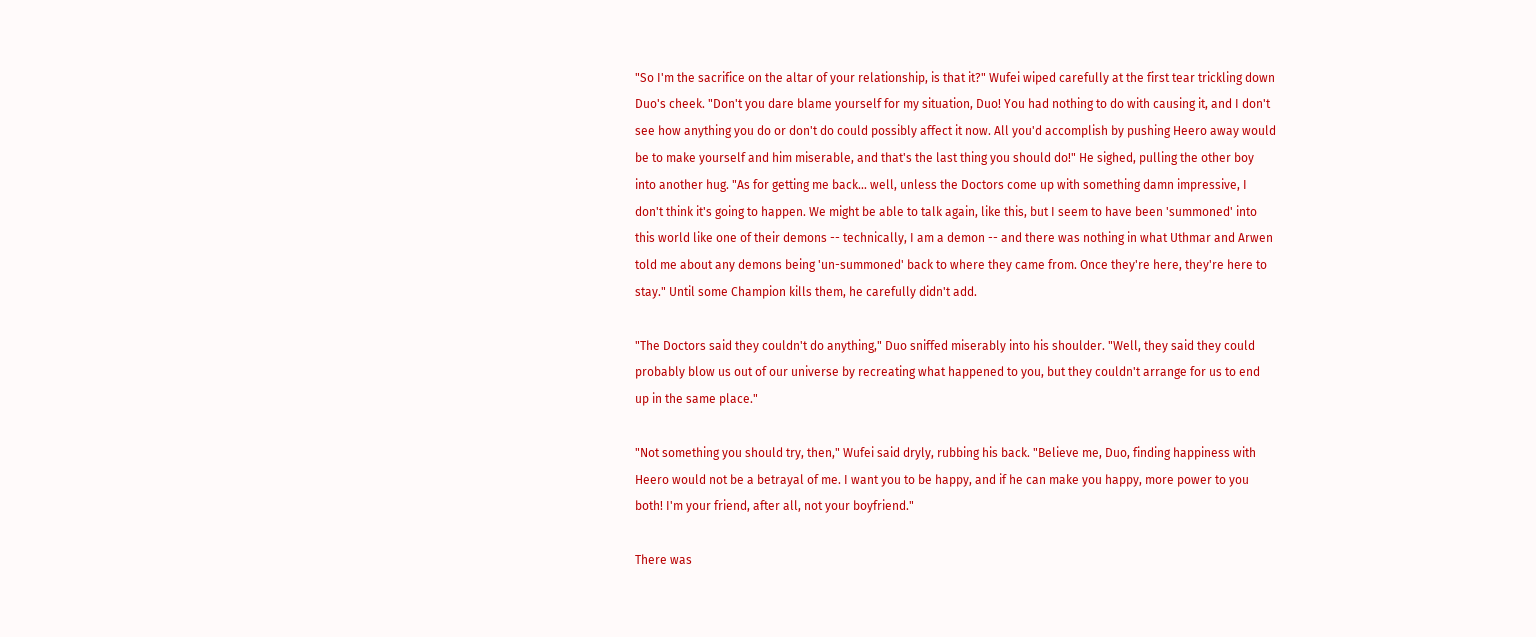"So I'm the sacrifice on the altar of your relationship, is that it?" Wufei wiped carefully at the first tear trickling down Duo's cheek. "Don't you dare blame yourself for my situation, Duo! You had nothing to do with causing it, and I don't see how anything you do or don't do could possibly affect it now. All you'd accomplish by pushing Heero away would be to make yourself and him miserable, and that's the last thing you should do!" He sighed, pulling the other boy into another hug. "As for getting me back... well, unless the Doctors come up with something damn impressive, I don't think it's going to happen. We might be able to talk again, like this, but I seem to have been 'summoned' into this world like one of their demons -- technically, I am a demon -- and there was nothing in what Uthmar and Arwen told me about any demons being 'un-summoned' back to where they came from. Once they're here, they're here to stay." Until some Champion kills them, he carefully didn't add.

"The Doctors said they couldn't do anything," Duo sniffed miserably into his shoulder. "Well, they said they could probably blow us out of our universe by recreating what happened to you, but they couldn't arrange for us to end up in the same place."

"Not something you should try, then," Wufei said dryly, rubbing his back. "Believe me, Duo, finding happiness with Heero would not be a betrayal of me. I want you to be happy, and if he can make you happy, more power to you both! I'm your friend, after all, not your boyfriend."

There was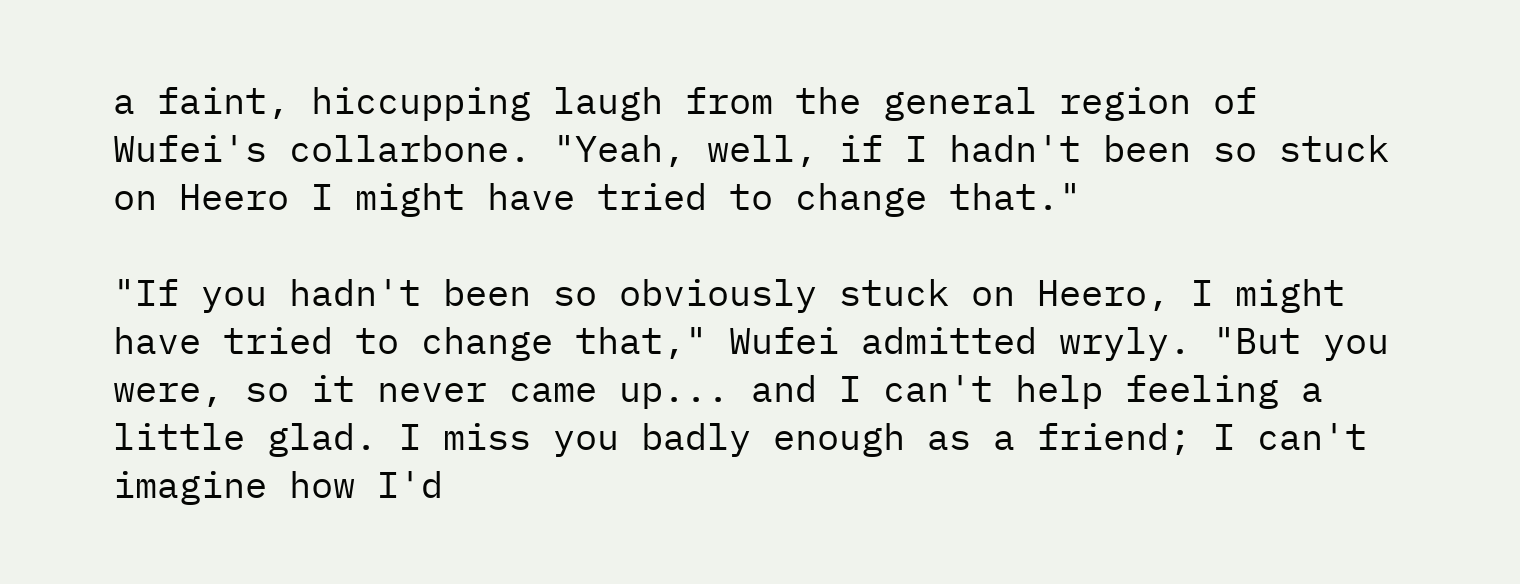a faint, hiccupping laugh from the general region of Wufei's collarbone. "Yeah, well, if I hadn't been so stuck on Heero I might have tried to change that."

"If you hadn't been so obviously stuck on Heero, I might have tried to change that," Wufei admitted wryly. "But you were, so it never came up... and I can't help feeling a little glad. I miss you badly enough as a friend; I can't imagine how I'd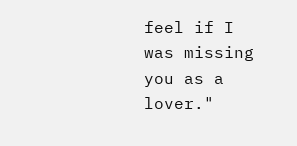feel if I was missing you as a lover."